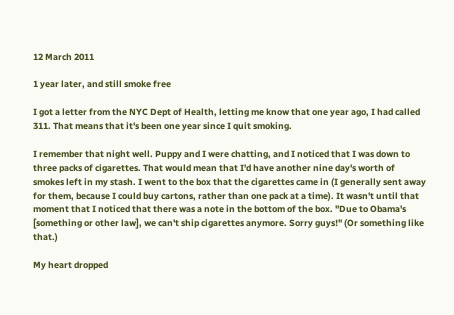12 March 2011

1 year later, and still smoke free

I got a letter from the NYC Dept of Health, letting me know that one year ago, I had called 311. That means that it's been one year since I quit smoking.

I remember that night well. Puppy and I were chatting, and I noticed that I was down to three packs of cigarettes. That would mean that I'd have another nine day's worth of smokes left in my stash. I went to the box that the cigarettes came in (I generally sent away for them, because I could buy cartons, rather than one pack at a time). It wasn't until that moment that I noticed that there was a note in the bottom of the box. "Due to Obama's [something or other law], we can't ship cigarettes anymore. Sorry guys!" (Or something like that.)

My heart dropped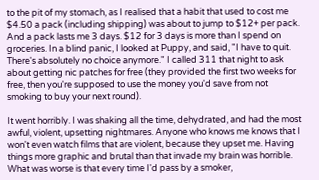to the pit of my stomach, as I realised that a habit that used to cost me $4.50 a pack (including shipping) was about to jump to $12+ per pack. And a pack lasts me 3 days. $12 for 3 days is more than I spend on groceries. In a blind panic, I looked at Puppy, and said, "I have to quit. There's absolutely no choice anymore." I called 311 that night to ask about getting nic patches for free (they provided the first two weeks for free, then you're supposed to use the money you'd save from not smoking to buy your next round).

It went horribly. I was shaking all the time, dehydrated, and had the most awful, violent, upsetting nightmares. Anyone who knows me knows that I won't even watch films that are violent, because they upset me. Having things more graphic and brutal than that invade my brain was horrible. What was worse is that every time I'd pass by a smoker,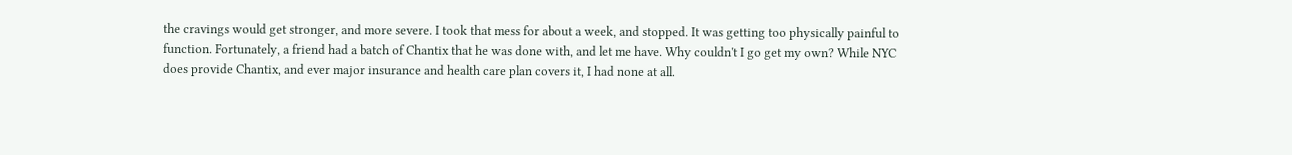the cravings would get stronger, and more severe. I took that mess for about a week, and stopped. It was getting too physically painful to function. Fortunately, a friend had a batch of Chantix that he was done with, and let me have. Why couldn't I go get my own? While NYC does provide Chantix, and ever major insurance and health care plan covers it, I had none at all.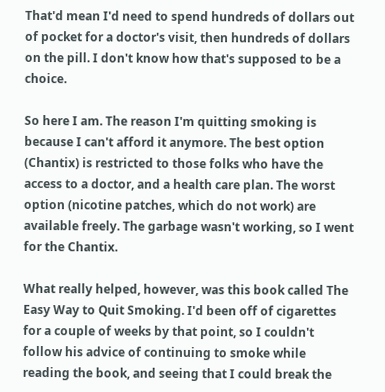That'd mean I'd need to spend hundreds of dollars out of pocket for a doctor's visit, then hundreds of dollars on the pill. I don't know how that's supposed to be a choice.

So here I am. The reason I'm quitting smoking is because I can't afford it anymore. The best option (Chantix) is restricted to those folks who have the access to a doctor, and a health care plan. The worst option (nicotine patches, which do not work) are available freely. The garbage wasn't working, so I went for the Chantix.

What really helped, however, was this book called The Easy Way to Quit Smoking. I'd been off of cigarettes for a couple of weeks by that point, so I couldn't follow his advice of continuing to smoke while reading the book, and seeing that I could break the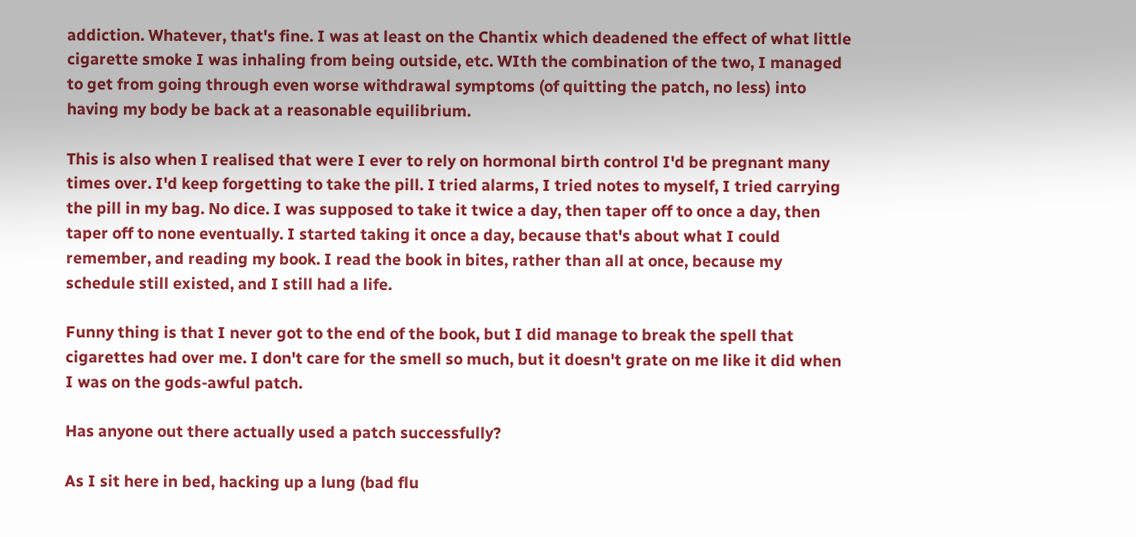addiction. Whatever, that's fine. I was at least on the Chantix which deadened the effect of what little cigarette smoke I was inhaling from being outside, etc. WIth the combination of the two, I managed to get from going through even worse withdrawal symptoms (of quitting the patch, no less) into having my body be back at a reasonable equilibrium.

This is also when I realised that were I ever to rely on hormonal birth control I'd be pregnant many times over. I'd keep forgetting to take the pill. I tried alarms, I tried notes to myself, I tried carrying the pill in my bag. No dice. I was supposed to take it twice a day, then taper off to once a day, then taper off to none eventually. I started taking it once a day, because that's about what I could remember, and reading my book. I read the book in bites, rather than all at once, because my schedule still existed, and I still had a life.

Funny thing is that I never got to the end of the book, but I did manage to break the spell that cigarettes had over me. I don't care for the smell so much, but it doesn't grate on me like it did when I was on the gods-awful patch.

Has anyone out there actually used a patch successfully?

As I sit here in bed, hacking up a lung (bad flu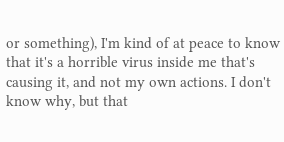or something), I'm kind of at peace to know that it's a horrible virus inside me that's causing it, and not my own actions. I don't know why, but that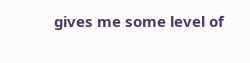gives me some level of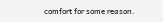comfort for some reason.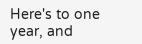Here's to one year, and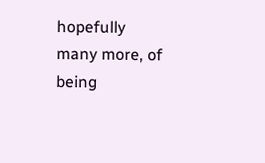hopefully many more, of being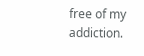free of my addiction.